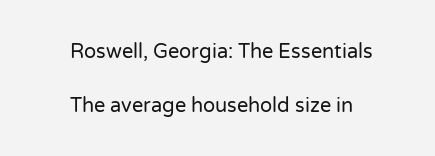Roswell, Georgia: The Essentials

The average household size in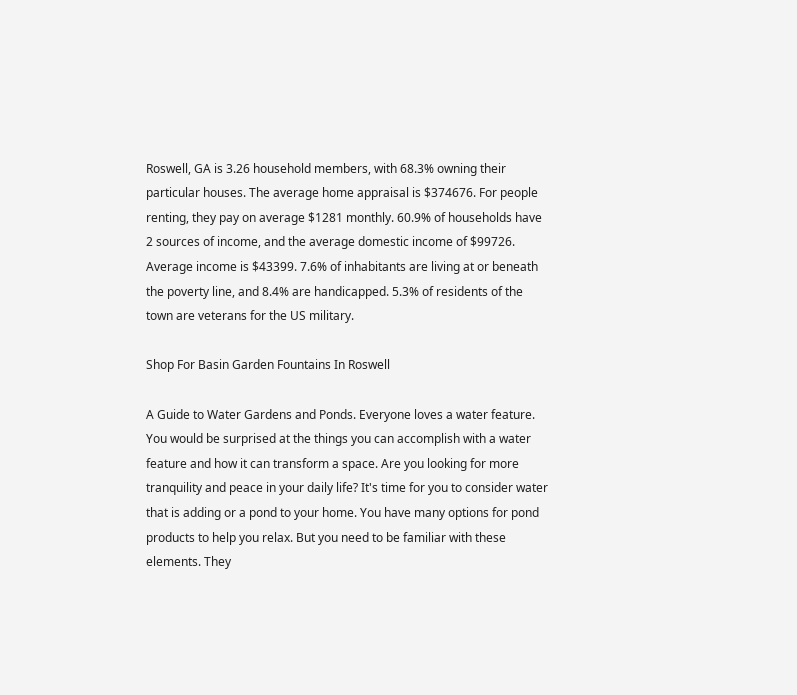Roswell, GA is 3.26 household members, with 68.3% owning their particular houses. The average home appraisal is $374676. For people renting, they pay on average $1281 monthly. 60.9% of households have 2 sources of income, and the average domestic income of $99726. Average income is $43399. 7.6% of inhabitants are living at or beneath the poverty line, and 8.4% are handicapped. 5.3% of residents of the town are veterans for the US military.

Shop For Basin Garden Fountains In Roswell

A Guide to Water Gardens and Ponds. Everyone loves a water feature. You would be surprised at the things you can accomplish with a water feature and how it can transform a space. Are you looking for more tranquility and peace in your daily life? It's time for you to consider water that is adding or a pond to your home. You have many options for pond products to help you relax. But you need to be familiar with these elements. They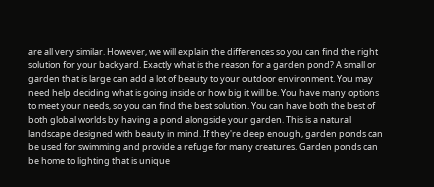are all very similar. However, we will explain the differences so you can find the right solution for your backyard. Exactly what is the reason for a garden pond? A small or garden that is large can add a lot of beauty to your outdoor environment. You may need help deciding what is going inside or how big it will be. You have many options to meet your needs, so you can find the best solution. You can have both the best of both global worlds by having a pond alongside your garden. This is a natural landscape designed with beauty in mind. If they're deep enough, garden ponds can be used for swimming and provide a refuge for many creatures. Garden ponds can be home to lighting that is unique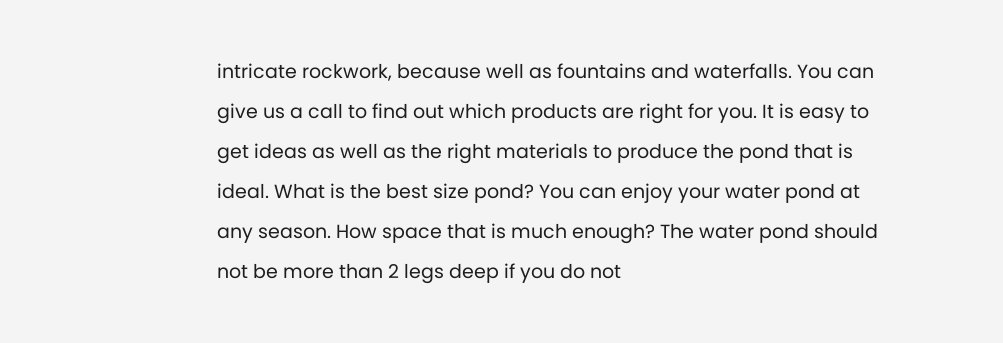intricate rockwork, because well as fountains and waterfalls. You can give us a call to find out which products are right for you. It is easy to get ideas as well as the right materials to produce the pond that is ideal. What is the best size pond? You can enjoy your water pond at any season. How space that is much enough? The water pond should not be more than 2 legs deep if you do not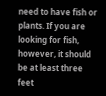need to have fish or plants. If you are looking for fish, however, it should be at least three feet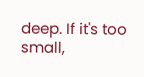deep. If it's too small,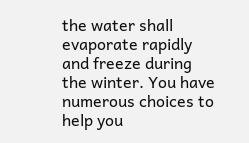the water shall evaporate rapidly and freeze during the winter. You have numerous choices to help you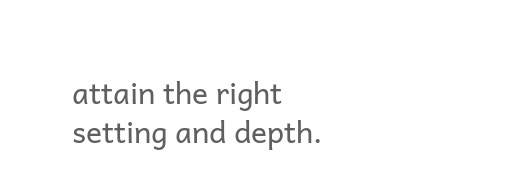attain the right setting and depth.